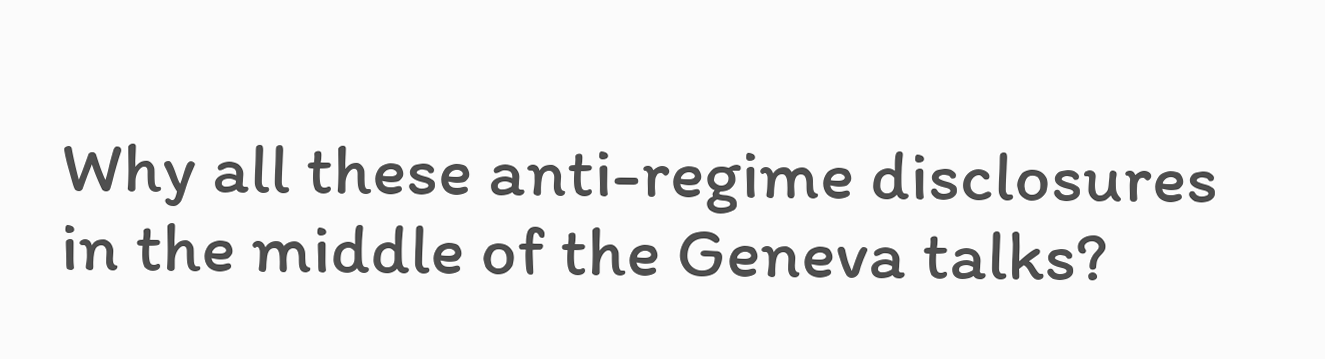Why all these anti-regime disclosures in the middle of the Geneva talks?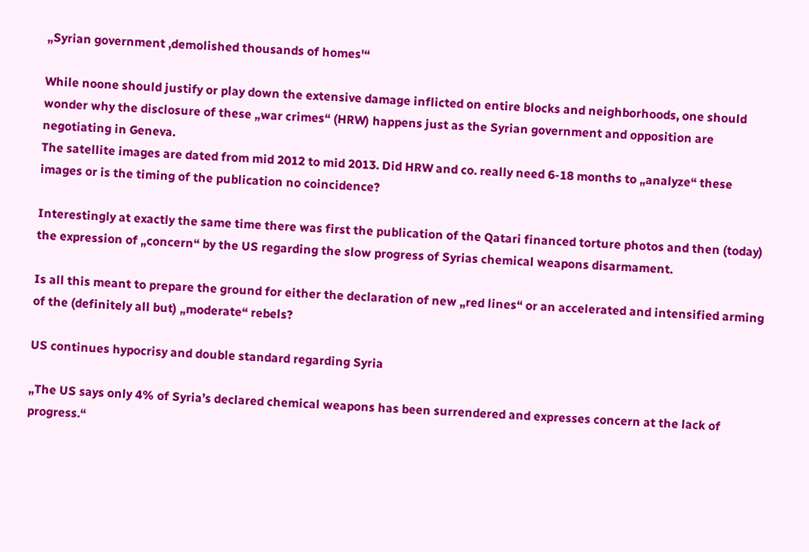„Syrian government ‚demolished thousands of homes'“

While noone should justify or play down the extensive damage inflicted on entire blocks and neighborhoods, one should wonder why the disclosure of these „war crimes“ (HRW) happens just as the Syrian government and opposition are negotiating in Geneva.
The satellite images are dated from mid 2012 to mid 2013. Did HRW and co. really need 6-18 months to „analyze“ these images or is the timing of the publication no coincidence?

Interestingly at exactly the same time there was first the publication of the Qatari financed torture photos and then (today) the expression of „concern“ by the US regarding the slow progress of Syrias chemical weapons disarmament.

Is all this meant to prepare the ground for either the declaration of new „red lines“ or an accelerated and intensified arming of the (definitely all but) „moderate“ rebels?

US continues hypocrisy and double standard regarding Syria

„The US says only 4% of Syria’s declared chemical weapons has been surrendered and expresses concern at the lack of progress.“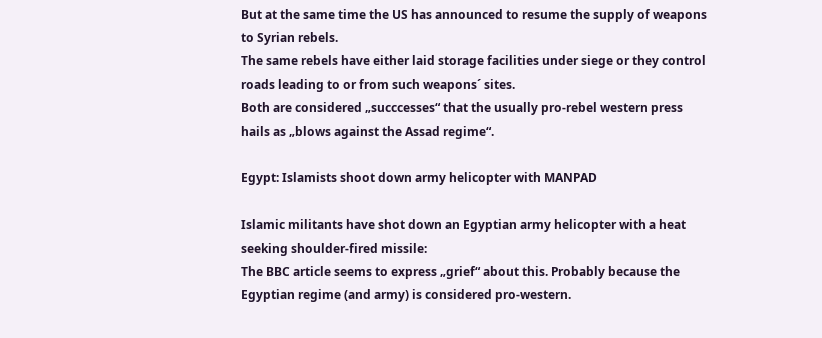But at the same time the US has announced to resume the supply of weapons to Syrian rebels.
The same rebels have either laid storage facilities under siege or they control roads leading to or from such weapons´ sites.
Both are considered „succcesses“ that the usually pro-rebel western press hails as „blows against the Assad regime“.

Egypt: Islamists shoot down army helicopter with MANPAD

Islamic militants have shot down an Egyptian army helicopter with a heat seeking shoulder-fired missile:
The BBC article seems to express „grief“ about this. Probably because the Egyptian regime (and army) is considered pro-western.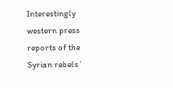Interestingly western press reports of the Syrian rebels´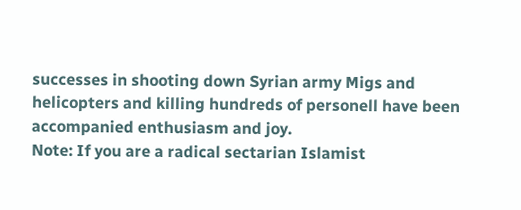successes in shooting down Syrian army Migs and helicopters and killing hundreds of personell have been accompanied enthusiasm and joy.
Note: If you are a radical sectarian Islamist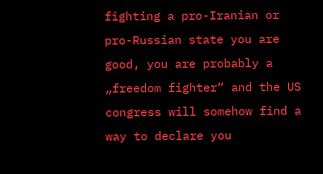fighting a pro-Iranian or pro-Russian state you are good, you are probably a „freedom fighter“ and the US congress will somehow find a way to declare you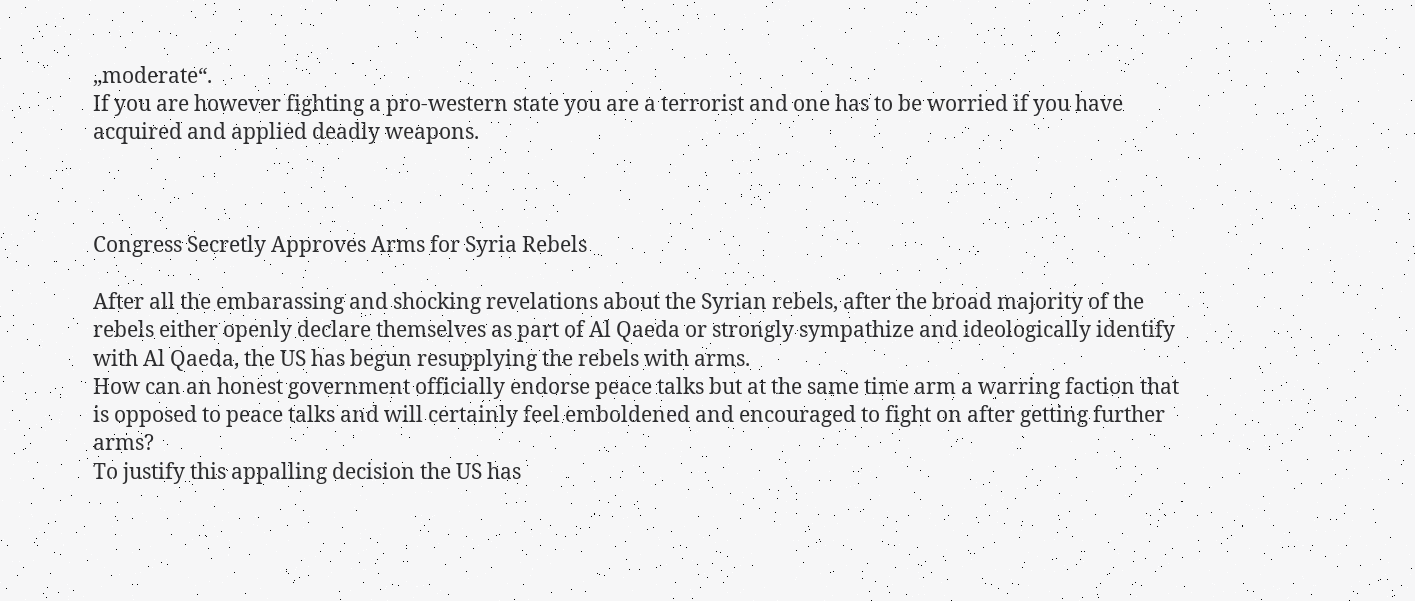„moderate“.
If you are however fighting a pro-western state you are a terrorist and one has to be worried if you have acquired and applied deadly weapons.



Congress Secretly Approves Arms for Syria Rebels

After all the embarassing and shocking revelations about the Syrian rebels, after the broad majority of the rebels either openly declare themselves as part of Al Qaeda or strongly sympathize and ideologically identify with Al Qaeda, the US has begun resupplying the rebels with arms.
How can an honest government officially endorse peace talks but at the same time arm a warring faction that is opposed to peace talks and will certainly feel emboldened and encouraged to fight on after getting further arms?
To justify this appalling decision the US has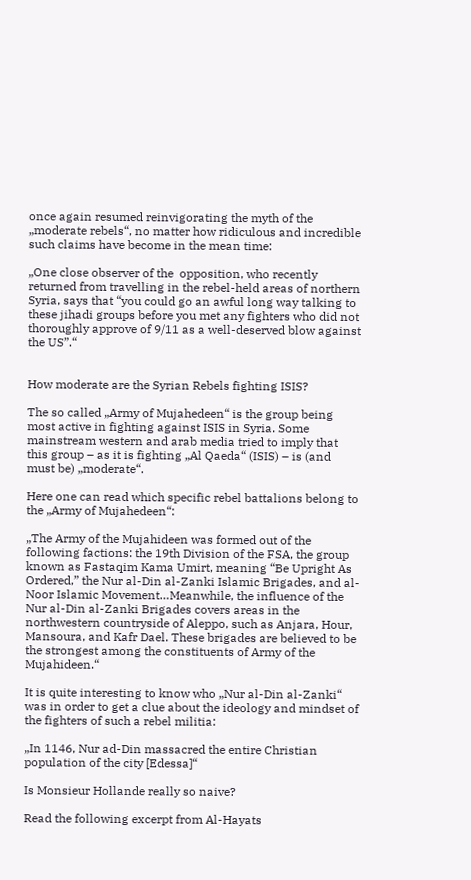once again resumed reinvigorating the myth of the „moderate rebels“, no matter how ridiculous and incredible such claims have become in the mean time:

„One close observer of the  opposition, who recently returned from travelling in the rebel-held areas of northern Syria, says that “you could go an awful long way talking to these jihadi groups before you met any fighters who did not thoroughly approve of 9/11 as a well-deserved blow against the US”.“


How moderate are the Syrian Rebels fighting ISIS?

The so called „Army of Mujahedeen“ is the group being most active in fighting against ISIS in Syria. Some mainstream western and arab media tried to imply that this group – as it is fighting „Al Qaeda“ (ISIS) – is (and must be) „moderate“.

Here one can read which specific rebel battalions belong to the „Army of Mujahedeen“:

„The Army of the Mujahideen was formed out of the following factions: the 19th Division of the FSA, the group known as Fastaqim Kama Umirt, meaning “Be Upright As Ordered,” the Nur al-Din al-Zanki Islamic Brigades, and al-Noor Islamic Movement…Meanwhile, the influence of the Nur al-Din al-Zanki Brigades covers areas in the northwestern countryside of Aleppo, such as Anjara, Hour, Mansoura, and Kafr Dael. These brigades are believed to be the strongest among the constituents of Army of the Mujahideen.“

It is quite interesting to know who „Nur al-Din al-Zanki“ was in order to get a clue about the ideology and mindset of the fighters of such a rebel militia:

„In 1146, Nur ad-Din massacred the entire Christian population of the city [Edessa]“

Is Monsieur Hollande really so naive?

Read the following excerpt from Al-Hayats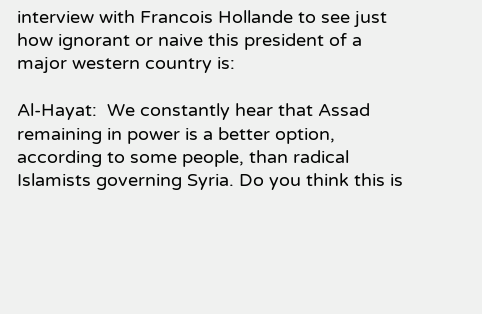interview with Francois Hollande to see just how ignorant or naive this president of a major western country is:

Al-Hayat:  We constantly hear that Assad remaining in power is a better option, according to some people, than radical Islamists governing Syria. Do you think this is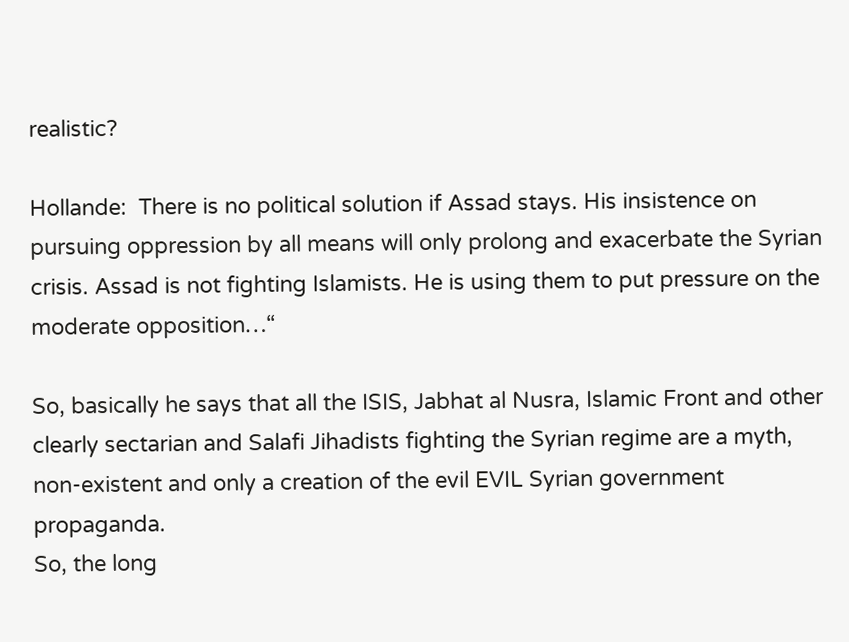realistic?

Hollande:  There is no political solution if Assad stays. His insistence on pursuing oppression by all means will only prolong and exacerbate the Syrian crisis. Assad is not fighting Islamists. He is using them to put pressure on the moderate opposition…“

So, basically he says that all the ISIS, Jabhat al Nusra, Islamic Front and other clearly sectarian and Salafi Jihadists fighting the Syrian regime are a myth, non-existent and only a creation of the evil EVIL Syrian government propaganda.
So, the long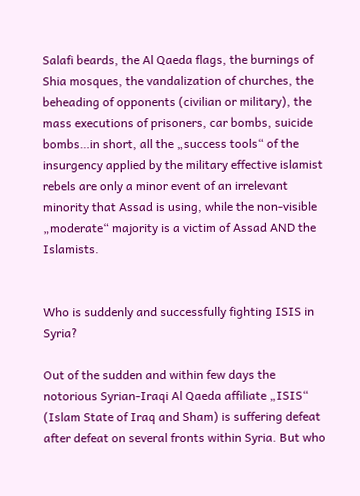Salafi beards, the Al Qaeda flags, the burnings of Shia mosques, the vandalization of churches, the beheading of opponents (civilian or military), the mass executions of prisoners, car bombs, suicide bombs…in short, all the „success tools“ of the insurgency applied by the military effective islamist rebels are only a minor event of an irrelevant minority that Assad is using, while the non-visible „moderate“ majority is a victim of Assad AND the Islamists.


Who is suddenly and successfully fighting ISIS in Syria?

Out of the sudden and within few days the notorious Syrian-Iraqi Al Qaeda affiliate „ISIS“ (Islam State of Iraq and Sham) is suffering defeat after defeat on several fronts within Syria. But who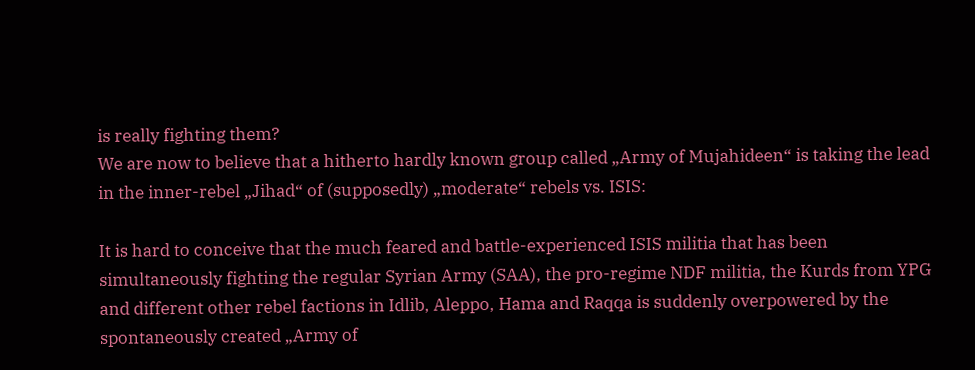is really fighting them?
We are now to believe that a hitherto hardly known group called „Army of Mujahideen“ is taking the lead in the inner-rebel „Jihad“ of (supposedly) „moderate“ rebels vs. ISIS:

It is hard to conceive that the much feared and battle-experienced ISIS militia that has been simultaneously fighting the regular Syrian Army (SAA), the pro-regime NDF militia, the Kurds from YPG and different other rebel factions in Idlib, Aleppo, Hama and Raqqa is suddenly overpowered by the spontaneously created „Army of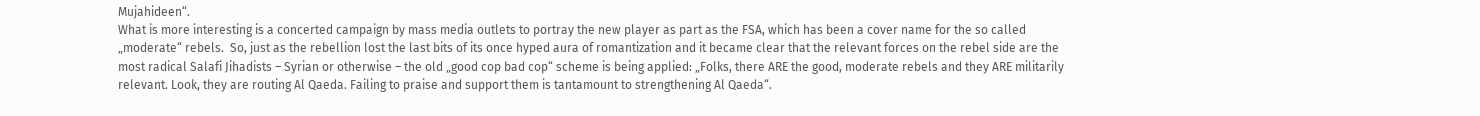Mujahideen“.
What is more interesting is a concerted campaign by mass media outlets to portray the new player as part as the FSA, which has been a cover name for the so called „moderate“ rebels.  So, just as the rebellion lost the last bits of its once hyped aura of romantization and it became clear that the relevant forces on the rebel side are the most radical Salafi Jihadists – Syrian or otherwise – the old „good cop bad cop“ scheme is being applied: „Folks, there ARE the good, moderate rebels and they ARE militarily relevant. Look, they are routing Al Qaeda. Failing to praise and support them is tantamount to strengthening Al Qaeda“.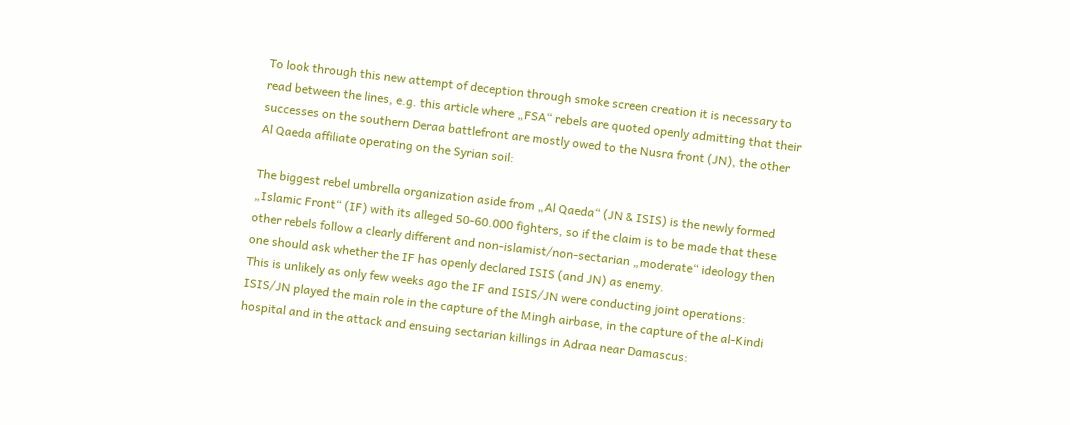To look through this new attempt of deception through smoke screen creation it is necessary to read between the lines, e.g. this article where „FSA“ rebels are quoted openly admitting that their successes on the southern Deraa battlefront are mostly owed to the Nusra front (JN), the other Al Qaeda affiliate operating on the Syrian soil:

The biggest rebel umbrella organization aside from „Al Qaeda“ (JN & ISIS) is the newly formed „Islamic Front“ (IF) with its alleged 50-60.000 fighters, so if the claim is to be made that these other rebels follow a clearly different and non-islamist/non-sectarian „moderate“ ideology then one should ask whether the IF has openly declared ISIS (and JN) as enemy.
This is unlikely as only few weeks ago the IF and ISIS/JN were conducting joint operations: ISIS/JN played the main role in the capture of the Mingh airbase, in the capture of the al-Kindi hospital and in the attack and ensuing sectarian killings in Adraa near Damascus: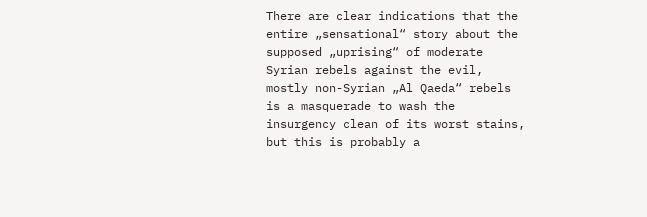There are clear indications that the entire „sensational“ story about the supposed „uprising“ of moderate Syrian rebels against the evil, mostly non-Syrian „Al Qaeda“ rebels is a masquerade to wash the insurgency clean of its worst stains, but this is probably a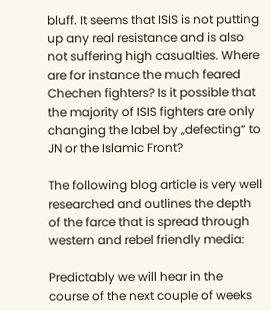bluff. It seems that ISIS is not putting up any real resistance and is also not suffering high casualties. Where are for instance the much feared Chechen fighters? Is it possible that the majority of ISIS fighters are only changing the label by „defecting“ to JN or the Islamic Front?

The following blog article is very well researched and outlines the depth of the farce that is spread through western and rebel friendly media:

Predictably we will hear in the course of the next couple of weeks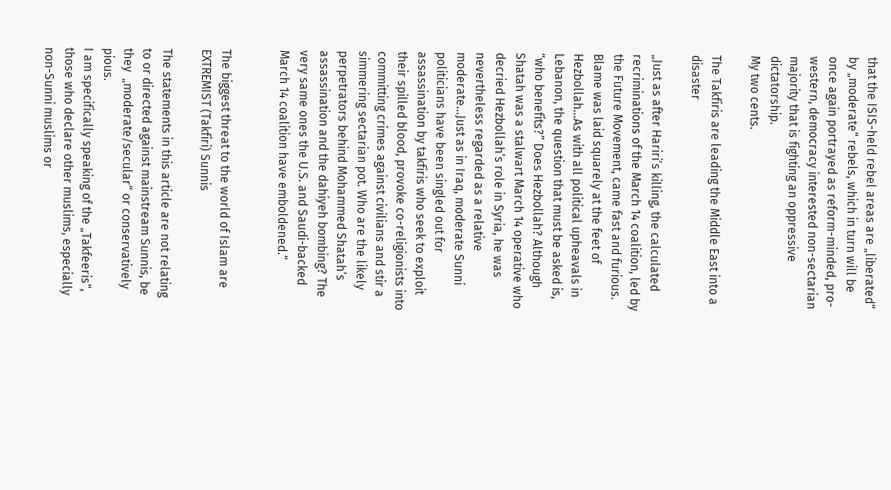that the ISIS-held rebel areas are „liberated“ by „moderate“ rebels, which in turn will be once again portrayed as reform-minded, pro-western, democracy interested non-sectarian majority that is fighting an oppressive dictatorship.
My two cents.

The Takfiris are leading the Middle East into a disaster

„Just as after Hariri’s killing, the calculated recriminations of the March 14 coalition, led by the Future Movement, came fast and furious. Blame was laid squarely at the feet of Hezbollah…As with all political upheavals in Lebanon, the question that must be asked is, “who benefits?” Does Hezbollah? Although Shatah was a stalwart March 14 operative who decried Hezbollah’s role in Syria, he was nevertheless regarded as a relative moderate…Just as in Iraq, moderate Sunni politicians have been singled out for assassination by takfiris who seek to exploit their spilled blood, provoke co-religionists into committing crimes against civilians and stir a simmering sectarian pot. Who are the likely perpetrators behind Mohammed Shatah’s assassination and the dahiyeh bombing? The very same ones the U.S. and Saudi-backed March 14 coalition have emboldened.“


The biggest threat to the world of Islam are EXTREMIST (Takfiri) Sunnis

The statements in this article are not relating to or directed against mainstream Sunnis, be they  „moderate/secular“ or conservatively pious.
I am specifically speaking of the „Takfeeris“, those who declare other muslims, especially non-Sunni muslims or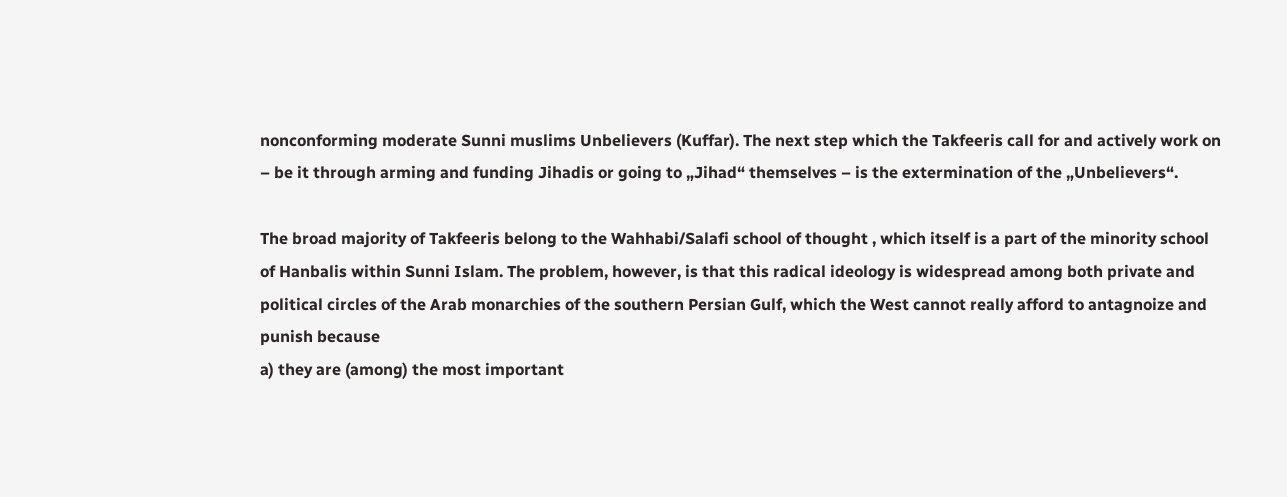nonconforming moderate Sunni muslims Unbelievers (Kuffar). The next step which the Takfeeris call for and actively work on – be it through arming and funding Jihadis or going to „Jihad“ themselves – is the extermination of the „Unbelievers“.

The broad majority of Takfeeris belong to the Wahhabi/Salafi school of thought , which itself is a part of the minority school of Hanbalis within Sunni Islam. The problem, however, is that this radical ideology is widespread among both private and political circles of the Arab monarchies of the southern Persian Gulf, which the West cannot really afford to antagnoize and punish because
a) they are (among) the most important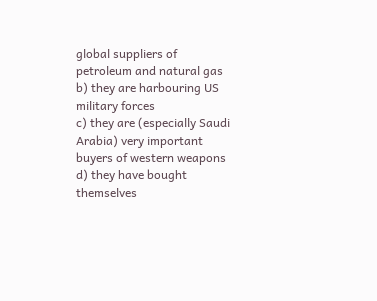global suppliers of petroleum and natural gas
b) they are harbouring US military forces
c) they are (especially Saudi Arabia) very important buyers of western weapons
d) they have bought themselves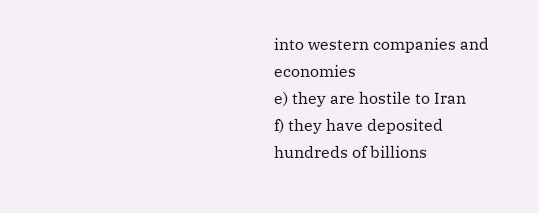into western companies and economies
e) they are hostile to Iran
f) they have deposited hundreds of billions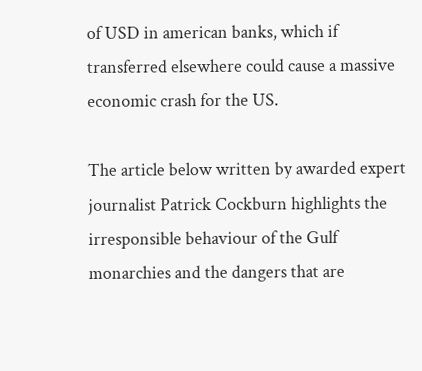of USD in american banks, which if transferred elsewhere could cause a massive economic crash for the US.

The article below written by awarded expert journalist Patrick Cockburn highlights the irresponsible behaviour of the Gulf monarchies and the dangers that are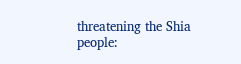threatening the Shia people: